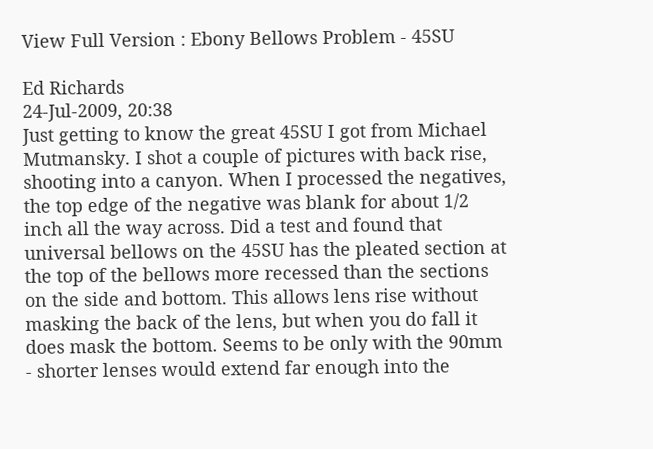View Full Version : Ebony Bellows Problem - 45SU

Ed Richards
24-Jul-2009, 20:38
Just getting to know the great 45SU I got from Michael Mutmansky. I shot a couple of pictures with back rise, shooting into a canyon. When I processed the negatives, the top edge of the negative was blank for about 1/2 inch all the way across. Did a test and found that universal bellows on the 45SU has the pleated section at the top of the bellows more recessed than the sections on the side and bottom. This allows lens rise without masking the back of the lens, but when you do fall it does mask the bottom. Seems to be only with the 90mm - shorter lenses would extend far enough into the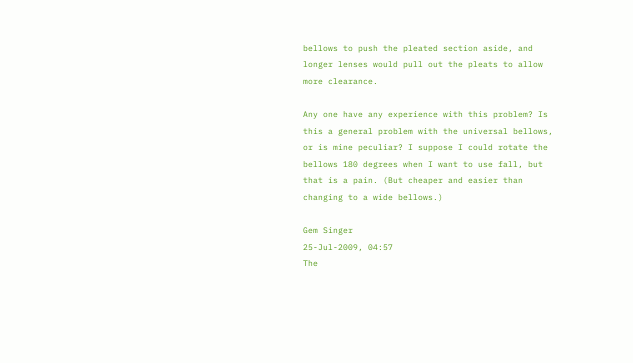bellows to push the pleated section aside, and longer lenses would pull out the pleats to allow more clearance.

Any one have any experience with this problem? Is this a general problem with the universal bellows, or is mine peculiar? I suppose I could rotate the bellows 180 degrees when I want to use fall, but that is a pain. (But cheaper and easier than changing to a wide bellows.)

Gem Singer
25-Jul-2009, 04:57
The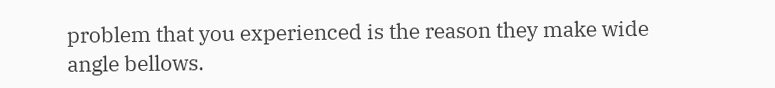problem that you experienced is the reason they make wide angle bellows.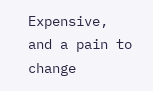Expensive, and a pain to change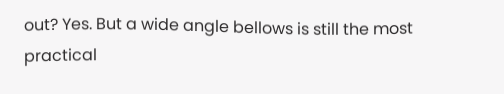out? Yes. But a wide angle bellows is still the most practical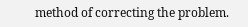method of correcting the problem.